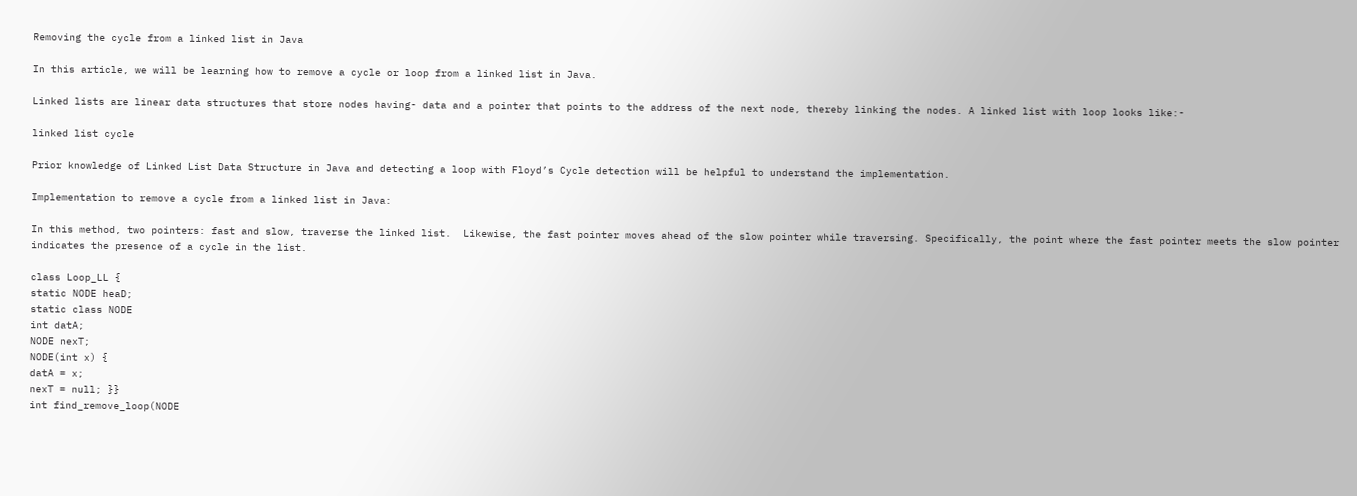Removing the cycle from a linked list in Java

In this article, we will be learning how to remove a cycle or loop from a linked list in Java.

Linked lists are linear data structures that store nodes having- data and a pointer that points to the address of the next node, thereby linking the nodes. A linked list with loop looks like:-

linked list cycle

Prior knowledge of Linked List Data Structure in Java and detecting a loop with Floyd’s Cycle detection will be helpful to understand the implementation.

Implementation to remove a cycle from a linked list in Java:

In this method, two pointers: fast and slow, traverse the linked list.  Likewise, the fast pointer moves ahead of the slow pointer while traversing. Specifically, the point where the fast pointer meets the slow pointer indicates the presence of a cycle in the list.

class Loop_LL {
static NODE heaD;
static class NODE
int datA;
NODE nexT;
NODE(int x) {
datA = x;
nexT = null; }}
int find_remove_loop(NODE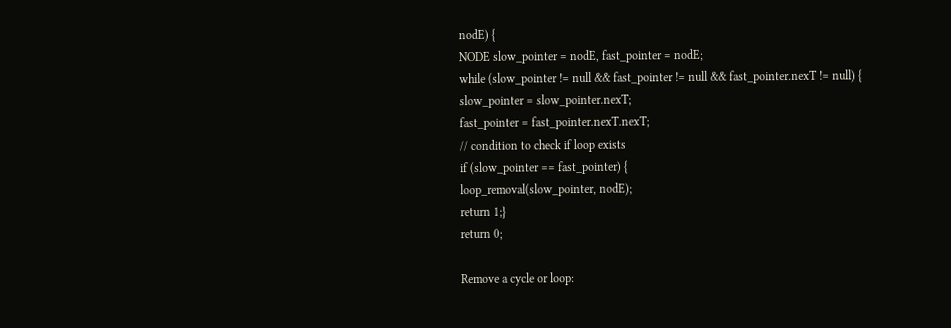nodE) {
NODE slow_pointer = nodE, fast_pointer = nodE;
while (slow_pointer != null && fast_pointer != null && fast_pointer.nexT != null) {
slow_pointer = slow_pointer.nexT;
fast_pointer = fast_pointer.nexT.nexT;
// condition to check if loop exists
if (slow_pointer == fast_pointer) {
loop_removal(slow_pointer, nodE);
return 1;}
return 0;

Remove a cycle or loop: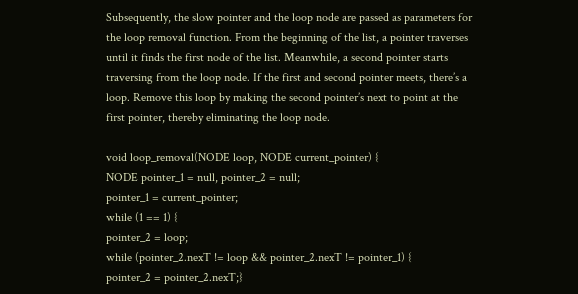Subsequently, the slow pointer and the loop node are passed as parameters for the loop removal function. From the beginning of the list, a pointer traverses until it finds the first node of the list. Meanwhile, a second pointer starts traversing from the loop node. If the first and second pointer meets, there’s a loop. Remove this loop by making the second pointer’s next to point at the first pointer, thereby eliminating the loop node.

void loop_removal(NODE loop, NODE current_pointer) {
NODE pointer_1 = null, pointer_2 = null;
pointer_1 = current_pointer;
while (1 == 1) {
pointer_2 = loop;
while (pointer_2.nexT != loop && pointer_2.nexT != pointer_1) {
pointer_2 = pointer_2.nexT;}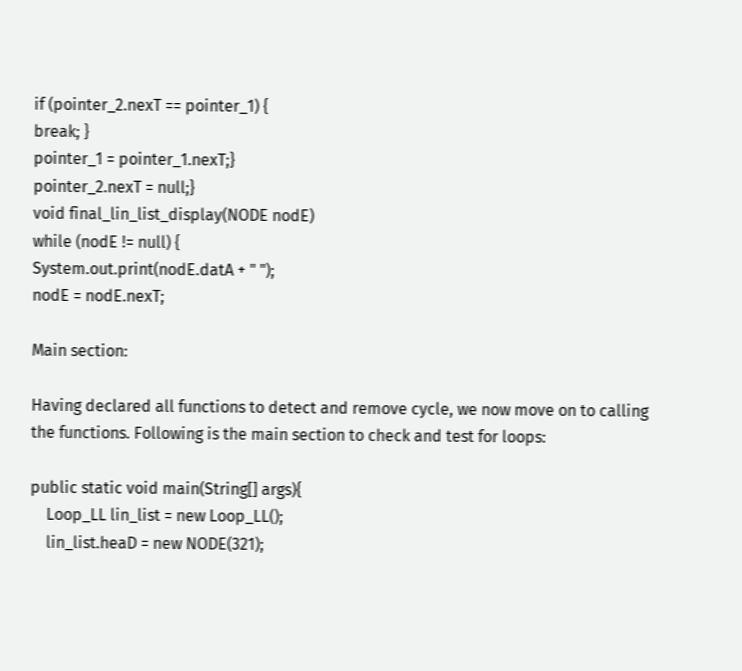if (pointer_2.nexT == pointer_1) {
break; }
pointer_1 = pointer_1.nexT;}
pointer_2.nexT = null;}
void final_lin_list_display(NODE nodE)
while (nodE != null) {
System.out.print(nodE.datA + " ");
nodE = nodE.nexT;

Main section:

Having declared all functions to detect and remove cycle, we now move on to calling the functions. Following is the main section to check and test for loops:

public static void main(String[] args){
    Loop_LL lin_list = new Loop_LL();
    lin_list.heaD = new NODE(321);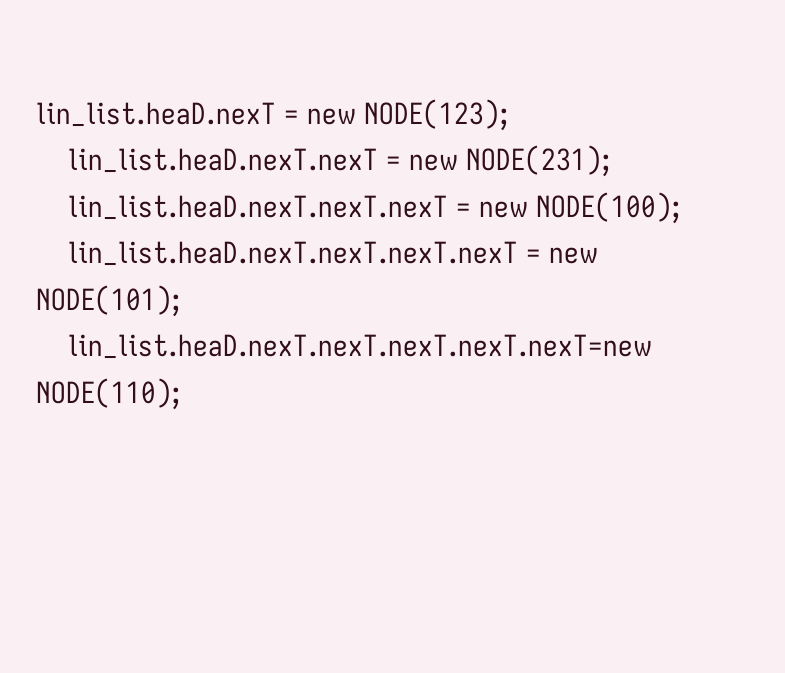lin_list.heaD.nexT = new NODE(123);
    lin_list.heaD.nexT.nexT = new NODE(231);
    lin_list.heaD.nexT.nexT.nexT = new NODE(100);
    lin_list.heaD.nexT.nexT.nexT.nexT = new NODE(101);
    lin_list.heaD.nexT.nexT.nexT.nexT.nexT=new NODE(110);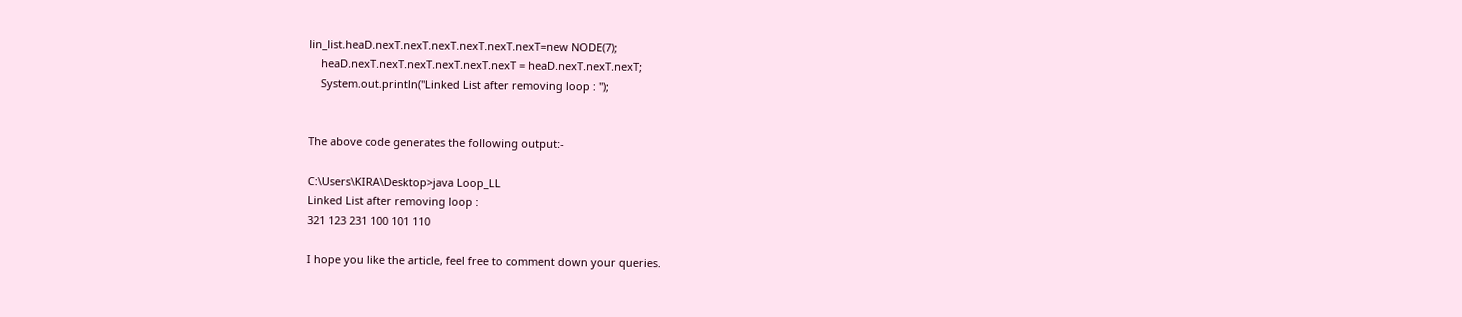lin_list.heaD.nexT.nexT.nexT.nexT.nexT.nexT=new NODE(7);
    heaD.nexT.nexT.nexT.nexT.nexT.nexT = heaD.nexT.nexT.nexT;
    System.out.println("Linked List after removing loop : ");


The above code generates the following output:-

C:\Users\KIRA\Desktop>java Loop_LL
Linked List after removing loop :
321 123 231 100 101 110

I hope you like the article, feel free to comment down your queries.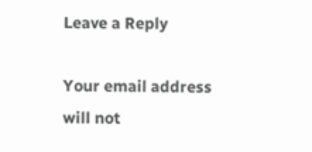Leave a Reply

Your email address will not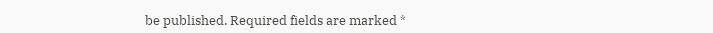be published. Required fields are marked *